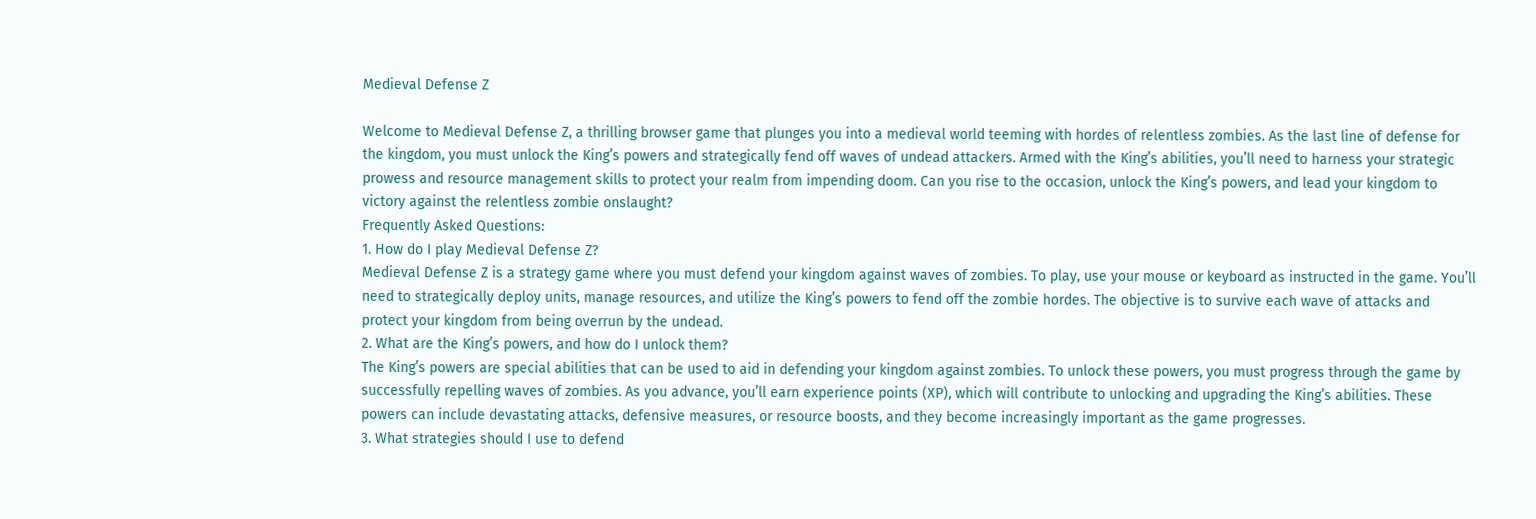Medieval Defense Z

Welcome to Medieval Defense Z, a thrilling browser game that plunges you into a medieval world teeming with hordes of relentless zombies. As the last line of defense for the kingdom, you must unlock the King’s powers and strategically fend off waves of undead attackers. Armed with the King’s abilities, you’ll need to harness your strategic prowess and resource management skills to protect your realm from impending doom. Can you rise to the occasion, unlock the King’s powers, and lead your kingdom to victory against the relentless zombie onslaught?
Frequently Asked Questions:
1. How do I play Medieval Defense Z?
Medieval Defense Z is a strategy game where you must defend your kingdom against waves of zombies. To play, use your mouse or keyboard as instructed in the game. You’ll need to strategically deploy units, manage resources, and utilize the King’s powers to fend off the zombie hordes. The objective is to survive each wave of attacks and protect your kingdom from being overrun by the undead.
2. What are the King’s powers, and how do I unlock them?
The King’s powers are special abilities that can be used to aid in defending your kingdom against zombies. To unlock these powers, you must progress through the game by successfully repelling waves of zombies. As you advance, you’ll earn experience points (XP), which will contribute to unlocking and upgrading the King’s abilities. These powers can include devastating attacks, defensive measures, or resource boosts, and they become increasingly important as the game progresses.
3. What strategies should I use to defend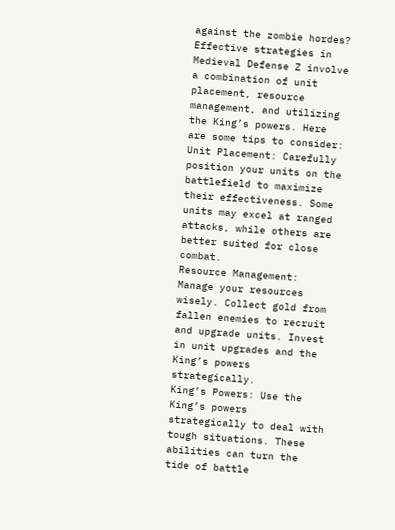against the zombie hordes?
Effective strategies in Medieval Defense Z involve a combination of unit placement, resource management, and utilizing the King’s powers. Here are some tips to consider:
Unit Placement: Carefully position your units on the battlefield to maximize their effectiveness. Some units may excel at ranged attacks, while others are better suited for close combat.
Resource Management: Manage your resources wisely. Collect gold from fallen enemies to recruit and upgrade units. Invest in unit upgrades and the King’s powers strategically.
King’s Powers: Use the King’s powers strategically to deal with tough situations. These abilities can turn the tide of battle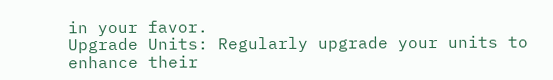in your favor.
Upgrade Units: Regularly upgrade your units to enhance their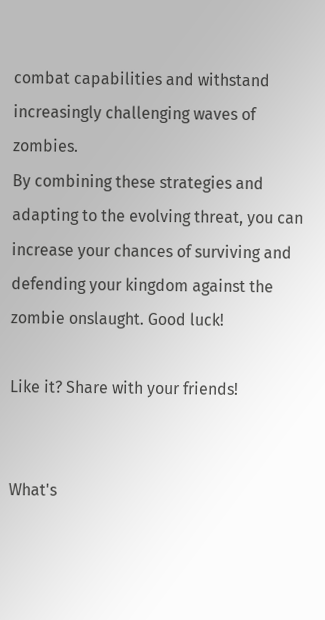combat capabilities and withstand increasingly challenging waves of zombies.
By combining these strategies and adapting to the evolving threat, you can increase your chances of surviving and defending your kingdom against the zombie onslaught. Good luck!

Like it? Share with your friends!


What's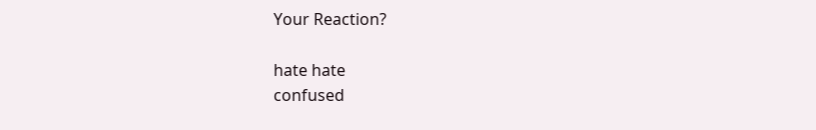Your Reaction?

hate hate
confused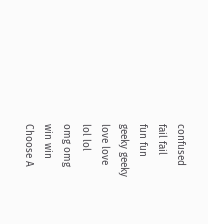confused
fail fail
fun fun
geeky geeky
love love
lol lol
omg omg
win win
Choose A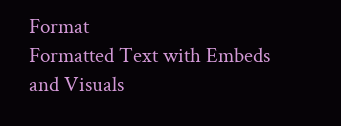Format
Formatted Text with Embeds and Visuals